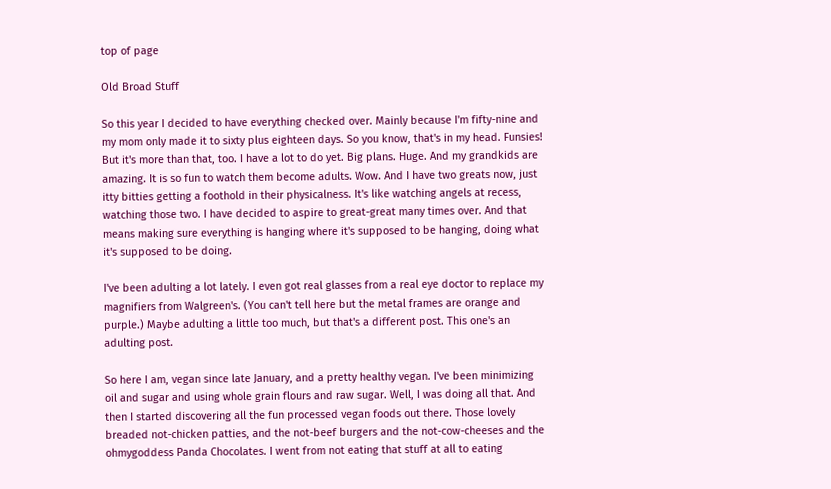top of page

Old Broad Stuff

So this year I decided to have everything checked over. Mainly because I'm fifty-nine and my mom only made it to sixty plus eighteen days. So you know, that's in my head. Funsies! But it's more than that, too. I have a lot to do yet. Big plans. Huge. And my grandkids are amazing. It is so fun to watch them become adults. Wow. And I have two greats now, just itty bitties getting a foothold in their physicalness. It's like watching angels at recess, watching those two. I have decided to aspire to great-great many times over. And that means making sure everything is hanging where it's supposed to be hanging, doing what it's supposed to be doing.

I've been adulting a lot lately. I even got real glasses from a real eye doctor to replace my magnifiers from Walgreen's. (You can't tell here but the metal frames are orange and purple.) Maybe adulting a little too much, but that's a different post. This one's an adulting post.

So here I am, vegan since late January, and a pretty healthy vegan. I've been minimizing oil and sugar and using whole grain flours and raw sugar. Well, I was doing all that. And then I started discovering all the fun processed vegan foods out there. Those lovely breaded not-chicken patties, and the not-beef burgers and the not-cow-cheeses and the ohmygoddess Panda Chocolates. I went from not eating that stuff at all to eating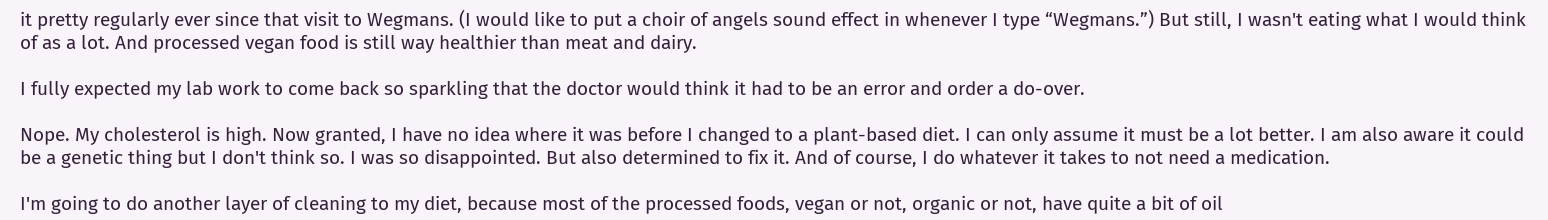it pretty regularly ever since that visit to Wegmans. (I would like to put a choir of angels sound effect in whenever I type “Wegmans.”) But still, I wasn't eating what I would think of as a lot. And processed vegan food is still way healthier than meat and dairy.

I fully expected my lab work to come back so sparkling that the doctor would think it had to be an error and order a do-over.

Nope. My cholesterol is high. Now granted, I have no idea where it was before I changed to a plant-based diet. I can only assume it must be a lot better. I am also aware it could be a genetic thing but I don't think so. I was so disappointed. But also determined to fix it. And of course, I do whatever it takes to not need a medication.

I'm going to do another layer of cleaning to my diet, because most of the processed foods, vegan or not, organic or not, have quite a bit of oil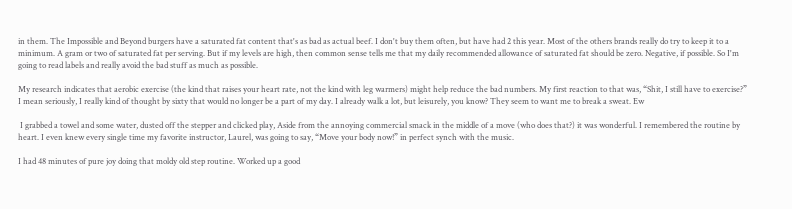in them. The Impossible and Beyond burgers have a saturated fat content that's as bad as actual beef. I don't buy them often, but have had 2 this year. Most of the others brands really do try to keep it to a minimum. A gram or two of saturated fat per serving. But if my levels are high, then common sense tells me that my daily recommended allowance of saturated fat should be zero. Negative, if possible. So I'm going to read labels and really avoid the bad stuff as much as possible.

My research indicates that aerobic exercise (the kind that raises your heart rate, not the kind with leg warmers) might help reduce the bad numbers. My first reaction to that was, “Shit, I still have to exercise?” I mean seriously, I really kind of thought by sixty that would no longer be a part of my day. I already walk a lot, but leisurely, you know? They seem to want me to break a sweat. Ew

 I grabbed a towel and some water, dusted off the stepper and clicked play, Aside from the annoying commercial smack in the middle of a move (who does that?) it was wonderful. I remembered the routine by heart. I even knew every single time my favorite instructor, Laurel, was going to say, “Move your body now!” in perfect synch with the music.

I had 48 minutes of pure joy doing that moldy old step routine. Worked up a good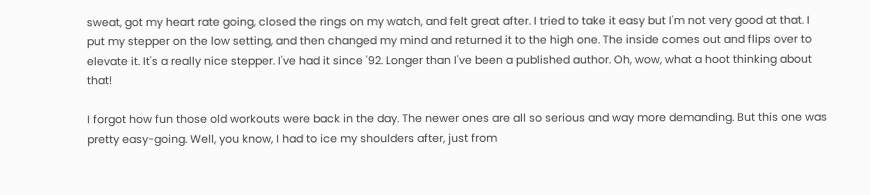sweat, got my heart rate going, closed the rings on my watch, and felt great after. I tried to take it easy but I'm not very good at that. I put my stepper on the low setting, and then changed my mind and returned it to the high one. The inside comes out and flips over to elevate it. It's a really nice stepper. I've had it since '92. Longer than I've been a published author. Oh, wow, what a hoot thinking about that!

I forgot how fun those old workouts were back in the day. The newer ones are all so serious and way more demanding. But this one was pretty easy-going. Well, you know, I had to ice my shoulders after, just from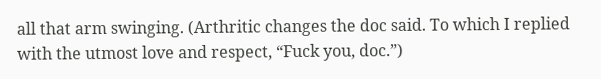all that arm swinging. (Arthritic changes the doc said. To which I replied with the utmost love and respect, “Fuck you, doc.”)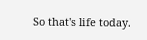So that's life today.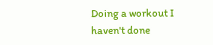Doing a workout I haven't done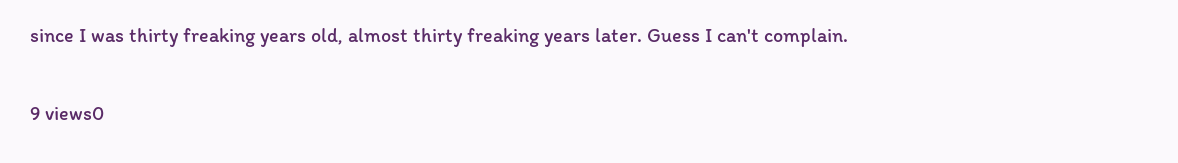since I was thirty freaking years old, almost thirty freaking years later. Guess I can't complain.


9 views0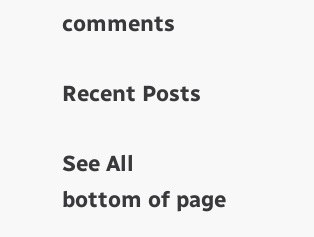comments

Recent Posts

See All
bottom of page